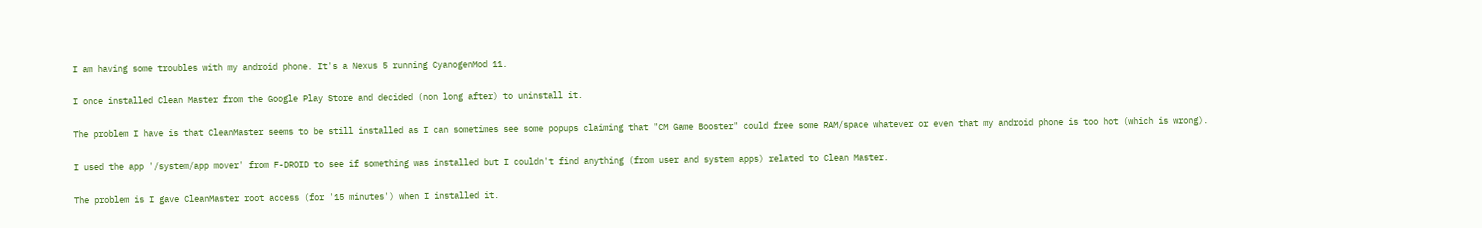I am having some troubles with my android phone. It's a Nexus 5 running CyanogenMod 11.

I once installed Clean Master from the Google Play Store and decided (non long after) to uninstall it.

The problem I have is that CleanMaster seems to be still installed as I can sometimes see some popups claiming that "CM Game Booster" could free some RAM/space whatever or even that my android phone is too hot (which is wrong).

I used the app '/system/app mover' from F-DROID to see if something was installed but I couldn't find anything (from user and system apps) related to Clean Master.

The problem is I gave CleanMaster root access (for '15 minutes') when I installed it.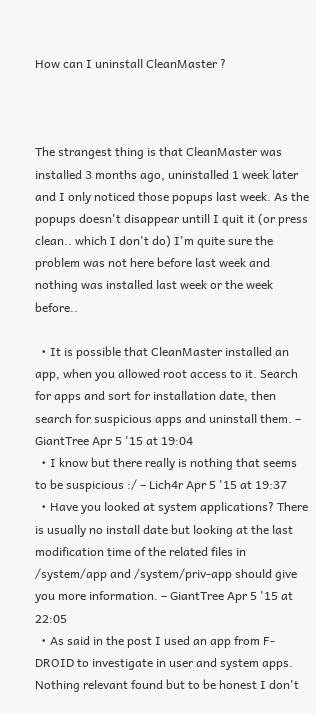How can I uninstall CleanMaster ?



The strangest thing is that CleanMaster was installed 3 months ago, uninstalled 1 week later and I only noticed those popups last week. As the popups doesn't disappear untill I quit it (or press clean.. which I don't do) I'm quite sure the problem was not here before last week and nothing was installed last week or the week before..

  • It is possible that CleanMaster installed an app, when you allowed root access to it. Search for apps and sort for installation date, then search for suspicious apps and uninstall them. – GiantTree Apr 5 '15 at 19:04
  • I know but there really is nothing that seems to be suspicious :/ – Lich4r Apr 5 '15 at 19:37
  • Have you looked at system applications? There is usually no install date but looking at the last modification time of the related files in /system/app and /system/priv-app should give you more information. – GiantTree Apr 5 '15 at 22:05
  • As said in the post I used an app from F-DROID to investigate in user and system apps. Nothing relevant found but to be honest I don't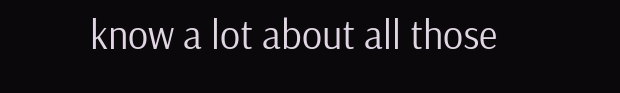know a lot about all those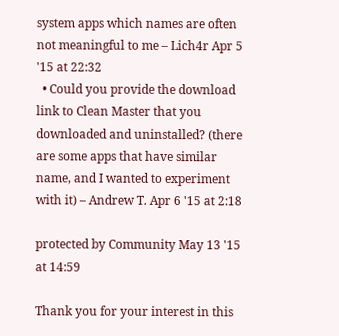system apps which names are often not meaningful to me – Lich4r Apr 5 '15 at 22:32
  • Could you provide the download link to Clean Master that you downloaded and uninstalled? (there are some apps that have similar name, and I wanted to experiment with it) – Andrew T. Apr 6 '15 at 2:18

protected by Community May 13 '15 at 14:59

Thank you for your interest in this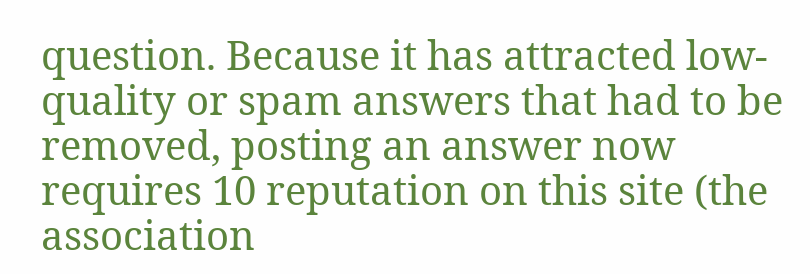question. Because it has attracted low-quality or spam answers that had to be removed, posting an answer now requires 10 reputation on this site (the association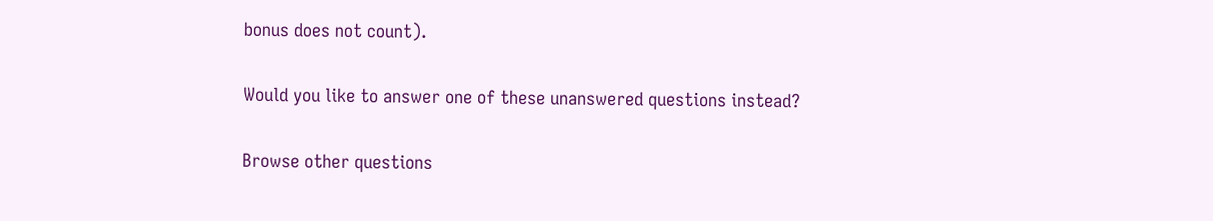bonus does not count).

Would you like to answer one of these unanswered questions instead?

Browse other questions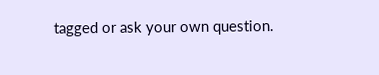tagged or ask your own question.